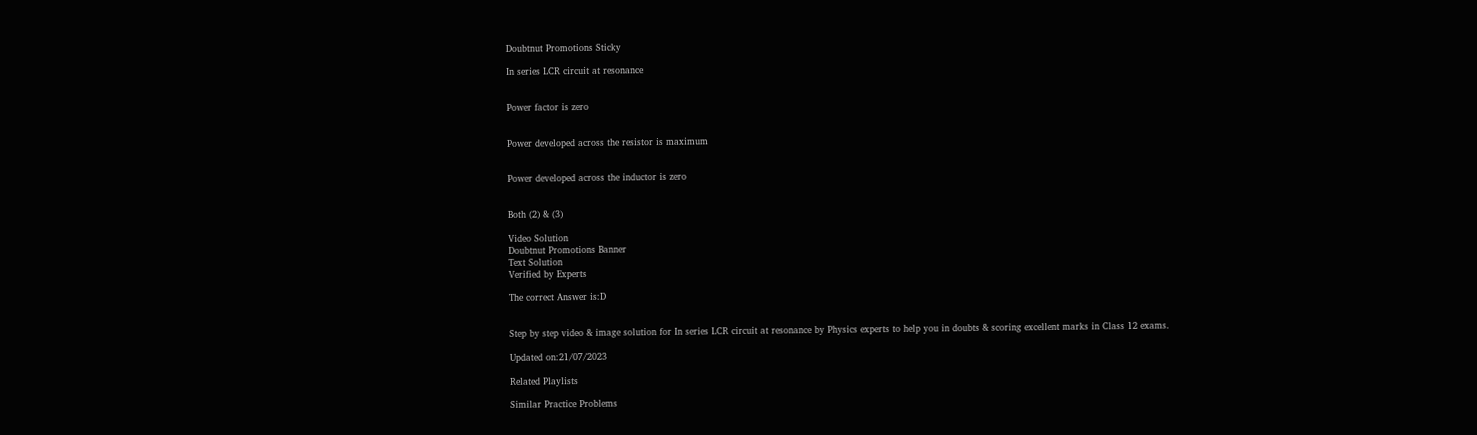Doubtnut Promotions Sticky

In series LCR circuit at resonance


Power factor is zero


Power developed across the resistor is maximum


Power developed across the inductor is zero


Both (2) & (3)

Video Solution
Doubtnut Promotions Banner
Text Solution
Verified by Experts

The correct Answer is:D


Step by step video & image solution for In series LCR circuit at resonance by Physics experts to help you in doubts & scoring excellent marks in Class 12 exams.

Updated on:21/07/2023

Related Playlists

Similar Practice Problems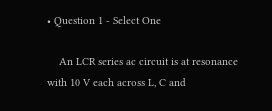• Question 1 - Select One

    An LCR series ac circuit is at resonance with 10 V each across L, C and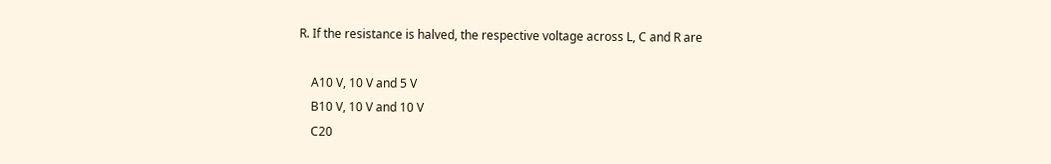R. If the resistance is halved, the respective voltage across L, C and R are

    A10 V, 10 V and 5 V
    B10 V, 10 V and 10 V
    C20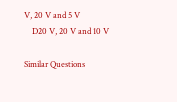V, 20 V and 5 V
    D20 V, 20 V and 10 V

Similar Questions